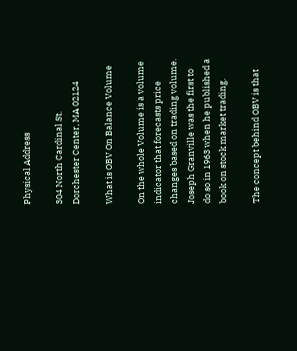Physical Address

304 North Cardinal St.
Dorchester Center, MA 02124

What is OBV On Balance Volume

On the whole Volume is a volume indicator that forecasts price changes based on trading volume. Joseph Granville was the first to do so in 1963 when he published a book on stock market trading.

The concept behind OBV is that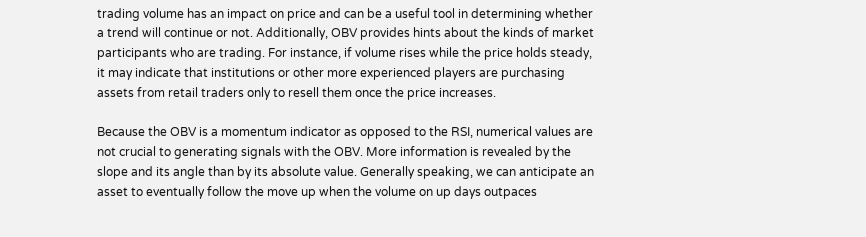trading volume has an impact on price and can be a useful tool in determining whether a trend will continue or not. Additionally, OBV provides hints about the kinds of market participants who are trading. For instance, if volume rises while the price holds steady, it may indicate that institutions or other more experienced players are purchasing assets from retail traders only to resell them once the price increases.

Because the OBV is a momentum indicator as opposed to the RSI, numerical values are not crucial to generating signals with the OBV. More information is revealed by the slope and its angle than by its absolute value. Generally speaking, we can anticipate an asset to eventually follow the move up when the volume on up days outpaces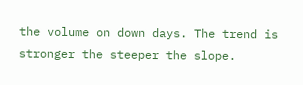the volume on down days. The trend is stronger the steeper the slope.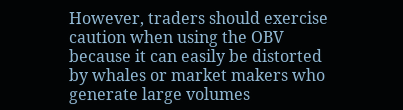However, traders should exercise caution when using the OBV because it can easily be distorted by whales or market makers who generate large volumes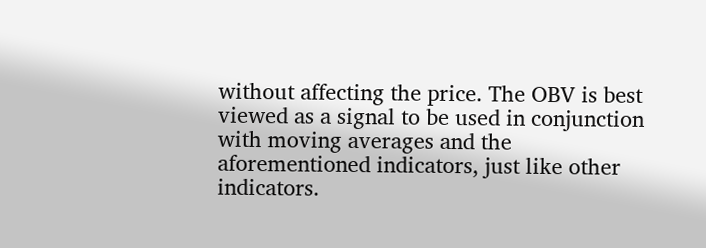without affecting the price. The OBV is best viewed as a signal to be used in conjunction with moving averages and the aforementioned indicators, just like other indicators.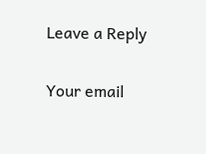Leave a Reply

Your email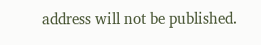address will not be published.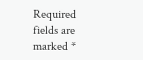Required fields are marked *